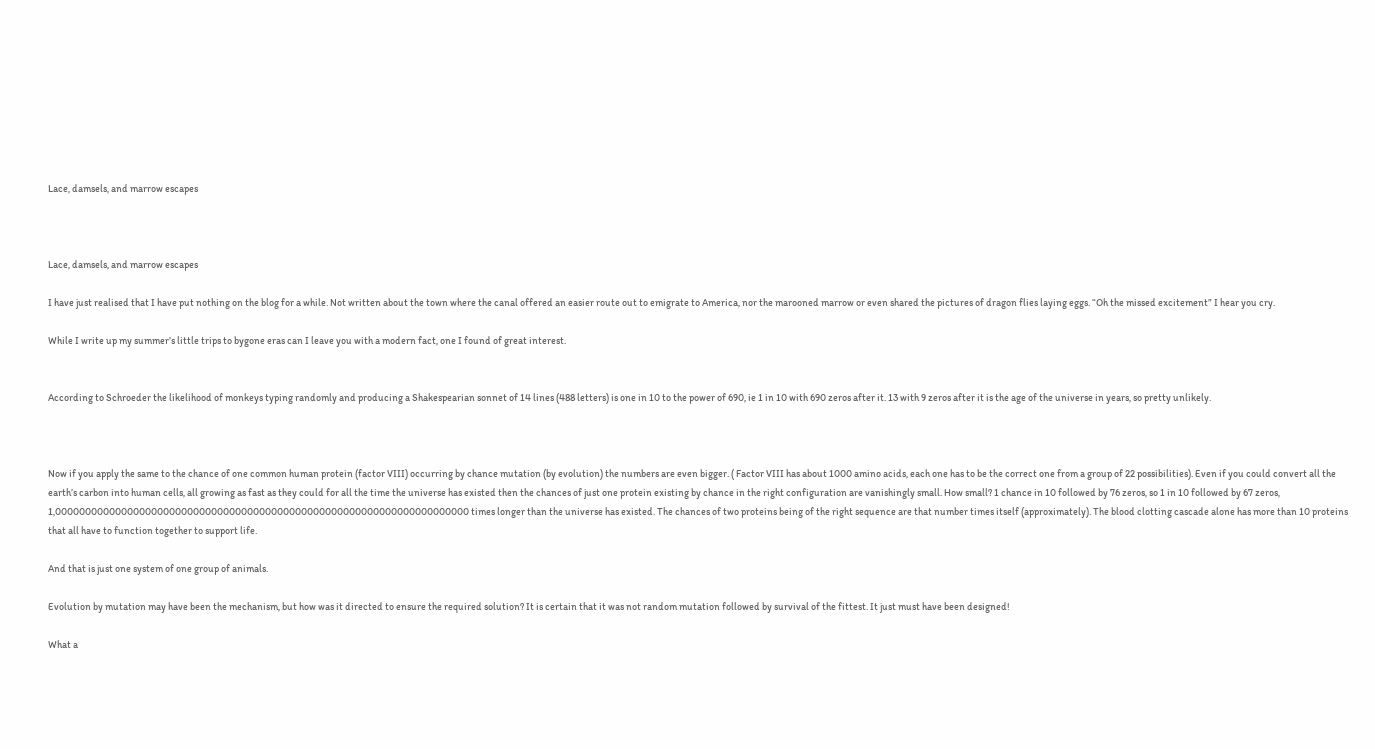Lace, damsels, and marrow escapes



Lace, damsels, and marrow escapes

I have just realised that I have put nothing on the blog for a while. Not written about the town where the canal offered an easier route out to emigrate to America, nor the marooned marrow or even shared the pictures of dragon flies laying eggs. “Oh the missed excitement” I hear you cry.

While I write up my summer’s little trips to bygone eras can I leave you with a modern fact, one I found of great interest.


According to Schroeder the likelihood of monkeys typing randomly and producing a Shakespearian sonnet of 14 lines (488 letters) is one in 10 to the power of 690, ie 1 in 10 with 690 zeros after it. 13 with 9 zeros after it is the age of the universe in years, so pretty unlikely.



Now if you apply the same to the chance of one common human protein (factor VIII) occurring by chance mutation (by evolution) the numbers are even bigger. ( Factor VIII has about 1000 amino acids, each one has to be the correct one from a group of 22 possibilities). Even if you could convert all the earth’s carbon into human cells, all growing as fast as they could for all the time the universe has existed then the chances of just one protein existing by chance in the right configuration are vanishingly small. How small? 1 chance in 10 followed by 76 zeros, so 1 in 10 followed by 67 zeros, 1,000000000000000000000000000000000000000000000000000000000000000000000 times longer than the universe has existed. The chances of two proteins being of the right sequence are that number times itself (approximately). The blood clotting cascade alone has more than 10 proteins that all have to function together to support life.

And that is just one system of one group of animals.

Evolution by mutation may have been the mechanism, but how was it directed to ensure the required solution? It is certain that it was not random mutation followed by survival of the fittest. It just must have been designed!

What a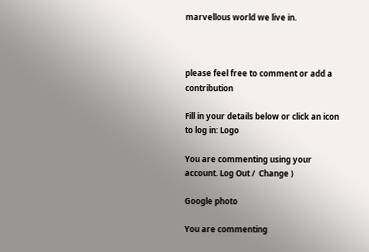marvellous world we live in.



please feel free to comment or add a contribution

Fill in your details below or click an icon to log in: Logo

You are commenting using your account. Log Out /  Change )

Google photo

You are commenting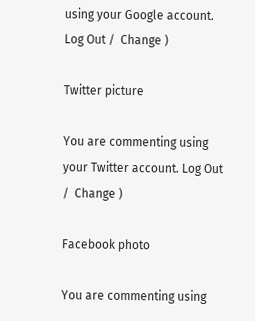using your Google account. Log Out /  Change )

Twitter picture

You are commenting using your Twitter account. Log Out /  Change )

Facebook photo

You are commenting using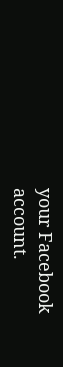your Facebook account.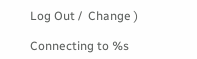Log Out /  Change )

Connecting to %s